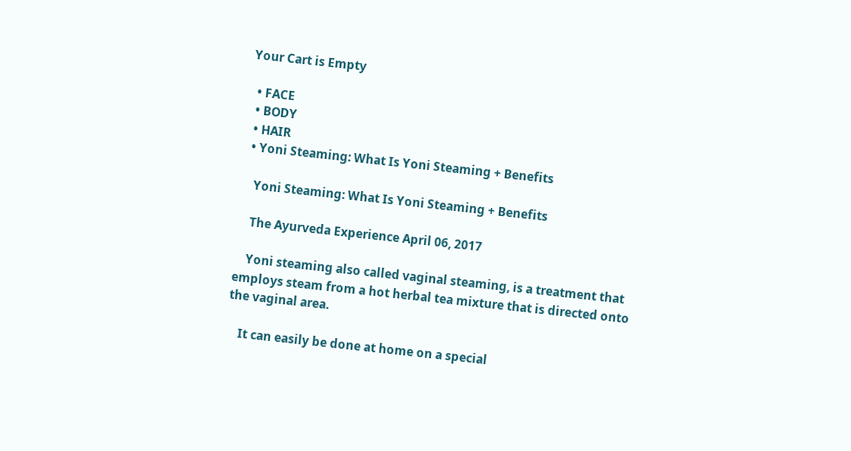Your Cart is Empty

  • FACE
  • BODY
  • HAIR
  • Yoni Steaming: What Is Yoni Steaming + Benefits

    Yoni Steaming: What Is Yoni Steaming + Benefits

    The Ayurveda Experience April 06, 2017

    Yoni steaming also called vaginal steaming, is a treatment that employs steam from a hot herbal tea mixture that is directed onto the vaginal area.

    It can easily be done at home on a special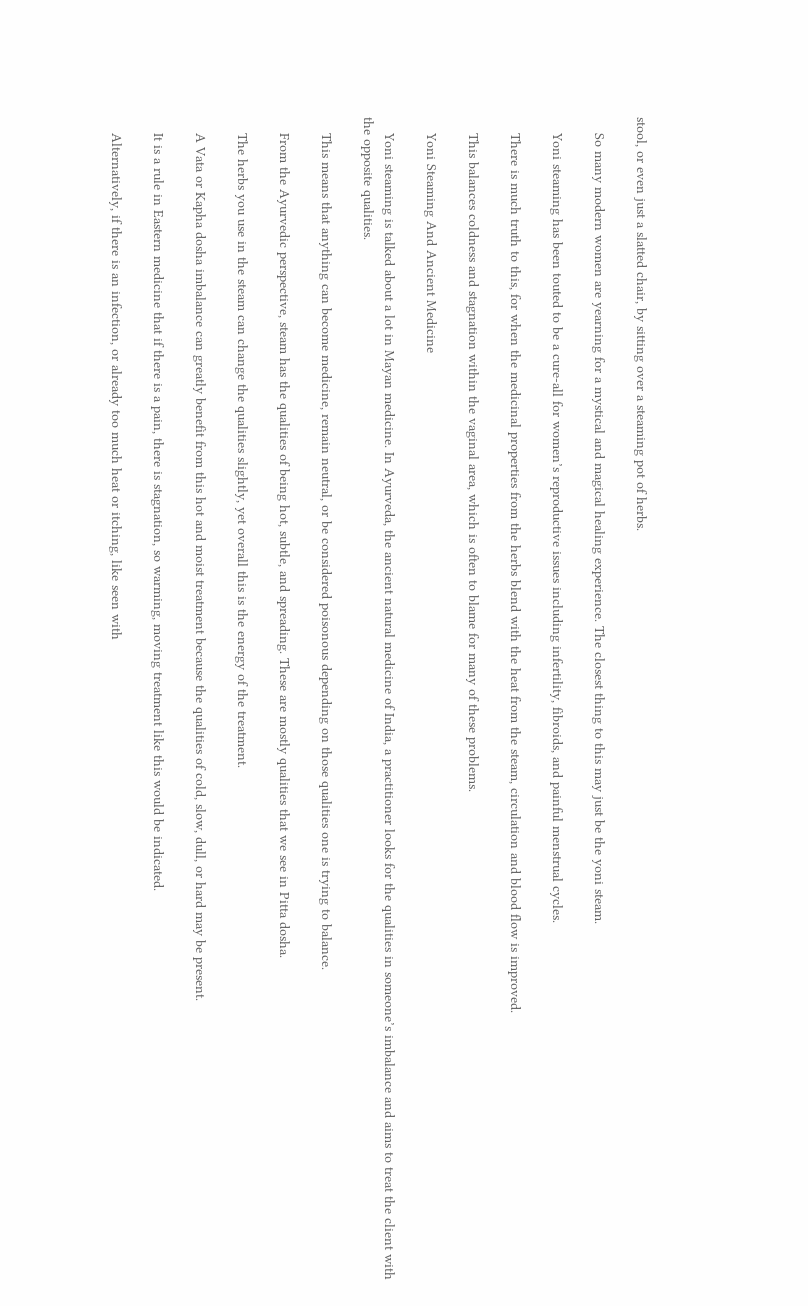stool, or even just a slatted chair, by sitting over a steaming pot of herbs.

    So many modern women are yearning for a mystical and magical healing experience. The closest thing to this may just be the yoni steam.

    Yoni steaming has been touted to be a cure-all for women’s reproductive issues including infertility, fibroids, and painful menstrual cycles.

    There is much truth to this, for when the medicinal properties from the herbs blend with the heat from the steam, circulation and blood flow is improved.

    This balances coldness and stagnation within the vaginal area, which is often to blame for many of these problems.

    Yoni Steaming And Ancient Medicine

    Yoni steaming is talked about a lot in Mayan medicine. In Ayurveda, the ancient natural medicine of India, a practitioner looks for the qualities in someone’s imbalance and aims to treat the client with the opposite qualities.

    This means that anything can become medicine, remain neutral, or be considered poisonous depending on those qualities one is trying to balance.

    From the Ayurvedic perspective, steam has the qualities of being hot, subtle, and spreading. These are mostly qualities that we see in Pitta dosha.

    The herbs you use in the steam can change the qualities slightly, yet overall this is the energy of the treatment.

    A Vata or Kapha dosha imbalance can greatly benefit from this hot and moist treatment because the qualities of cold, slow, dull, or hard may be present.

    It is a rule in Eastern medicine that if there is a pain, there is stagnation, so warming, moving treatment like this would be indicated.

    Alternatively, if there is an infection, or already too much heat or itching, like seen with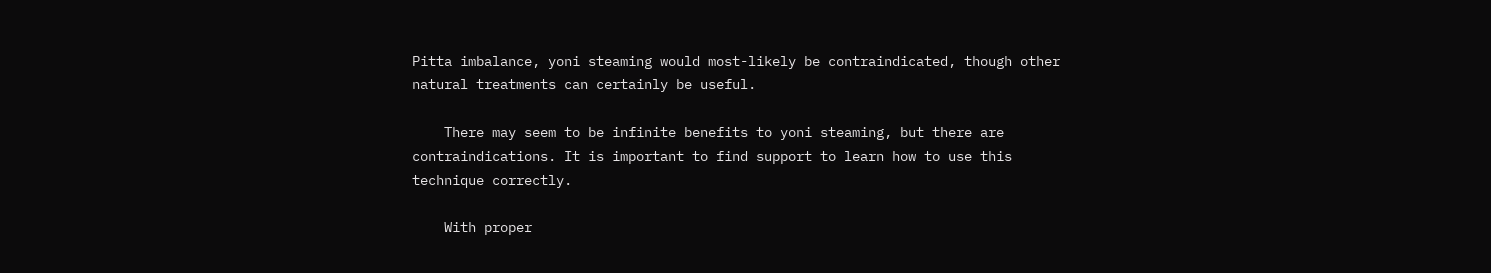Pitta imbalance, yoni steaming would most-likely be contraindicated, though other natural treatments can certainly be useful.

    There may seem to be infinite benefits to yoni steaming, but there are contraindications. It is important to find support to learn how to use this technique correctly.

    With proper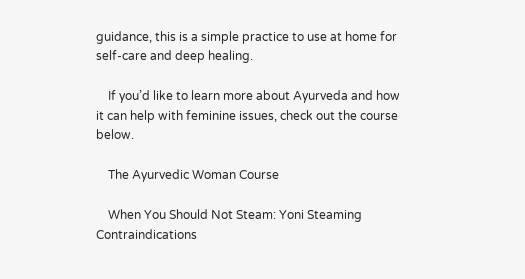guidance, this is a simple practice to use at home for self-care and deep healing.

    If you’d like to learn more about Ayurveda and how it can help with feminine issues, check out the course below.

    The Ayurvedic Woman Course

    When You Should Not Steam: Yoni Steaming Contraindications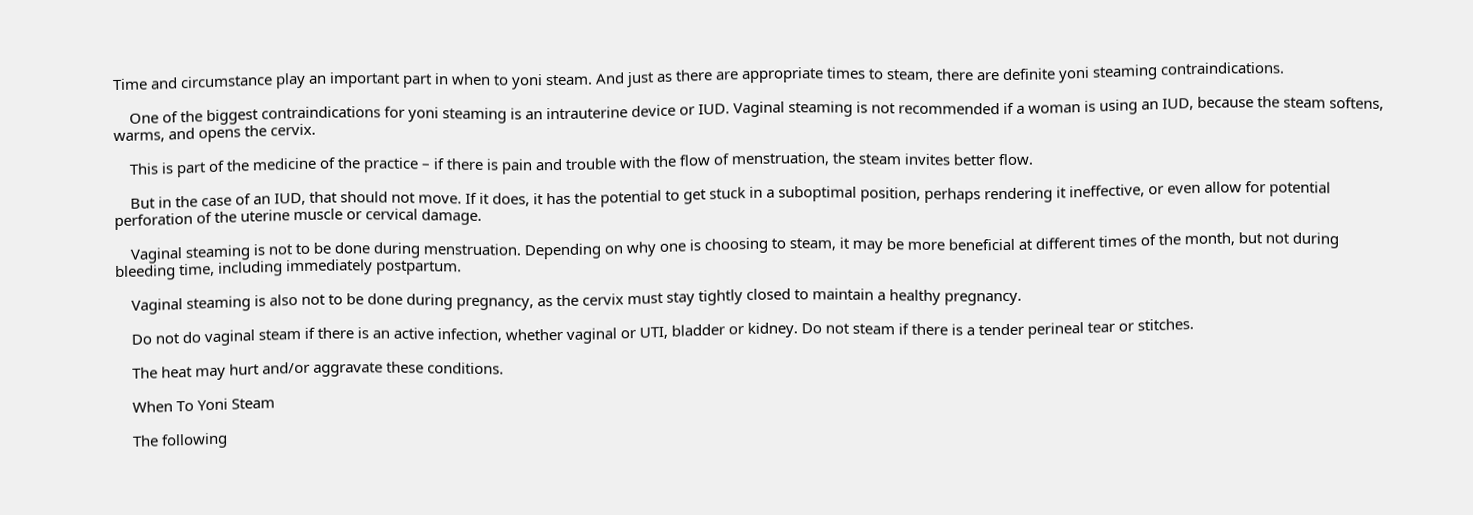Time and circumstance play an important part in when to yoni steam. And just as there are appropriate times to steam, there are definite yoni steaming contraindications.

    One of the biggest contraindications for yoni steaming is an intrauterine device or IUD. Vaginal steaming is not recommended if a woman is using an IUD, because the steam softens, warms, and opens the cervix.

    This is part of the medicine of the practice – if there is pain and trouble with the flow of menstruation, the steam invites better flow.

    But in the case of an IUD, that should not move. If it does, it has the potential to get stuck in a suboptimal position, perhaps rendering it ineffective, or even allow for potential perforation of the uterine muscle or cervical damage.

    Vaginal steaming is not to be done during menstruation. Depending on why one is choosing to steam, it may be more beneficial at different times of the month, but not during bleeding time, including immediately postpartum.

    Vaginal steaming is also not to be done during pregnancy, as the cervix must stay tightly closed to maintain a healthy pregnancy.

    Do not do vaginal steam if there is an active infection, whether vaginal or UTI, bladder or kidney. Do not steam if there is a tender perineal tear or stitches.

    The heat may hurt and/or aggravate these conditions.

    When To Yoni Steam

    The following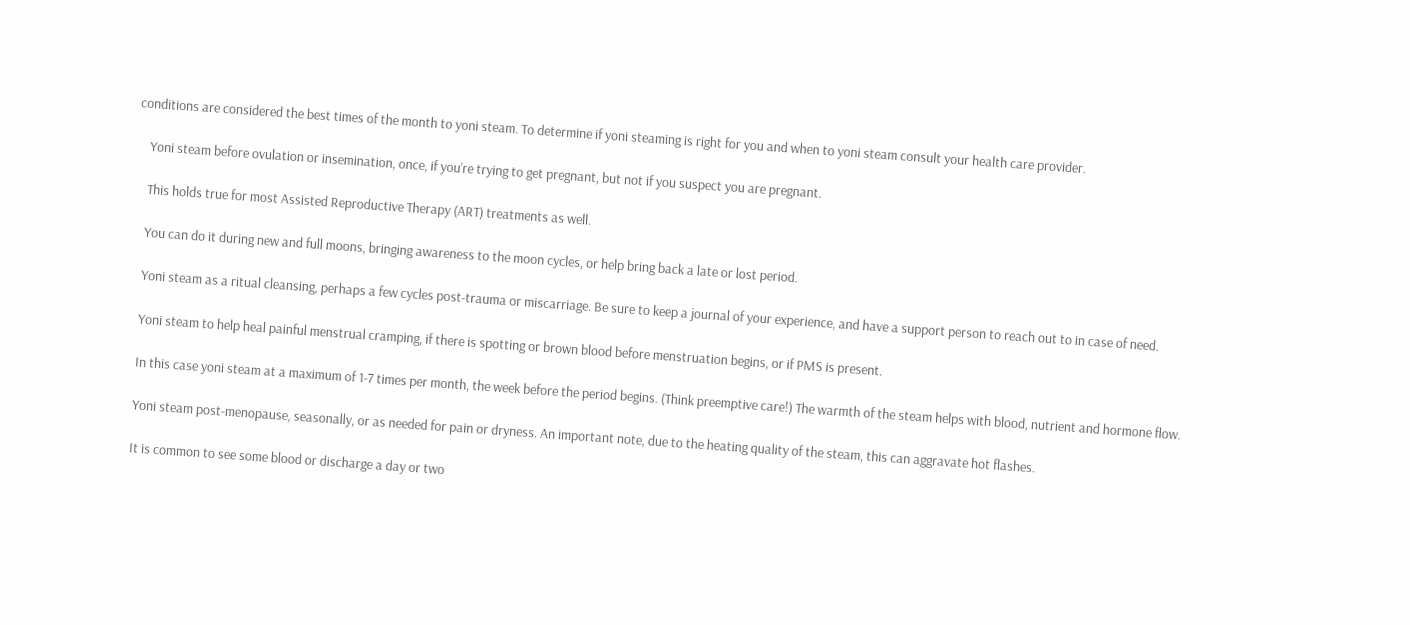conditions are considered the best times of the month to yoni steam. To determine if yoni steaming is right for you and when to yoni steam consult your health care provider.

    Yoni steam before ovulation or insemination, once, if you’re trying to get pregnant, but not if you suspect you are pregnant.

    This holds true for most Assisted Reproductive Therapy (ART) treatments as well.

    You can do it during new and full moons, bringing awareness to the moon cycles, or help bring back a late or lost period.

    Yoni steam as a ritual cleansing, perhaps a few cycles post-trauma or miscarriage. Be sure to keep a journal of your experience, and have a support person to reach out to in case of need.

    Yoni steam to help heal painful menstrual cramping, if there is spotting or brown blood before menstruation begins, or if PMS is present.

    In this case yoni steam at a maximum of 1-7 times per month, the week before the period begins. (Think preemptive care!) The warmth of the steam helps with blood, nutrient and hormone flow.

    Yoni steam post-menopause, seasonally, or as needed for pain or dryness. An important note, due to the heating quality of the steam, this can aggravate hot flashes.

    It is common to see some blood or discharge a day or two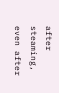after steaming, even after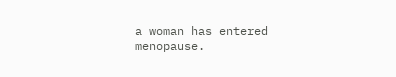a woman has entered menopause.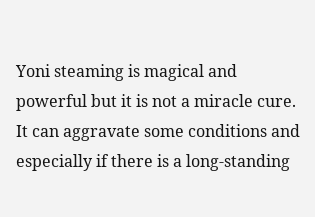Yoni steaming is magical and powerful but it is not a miracle cure. It can aggravate some conditions and especially if there is a long-standing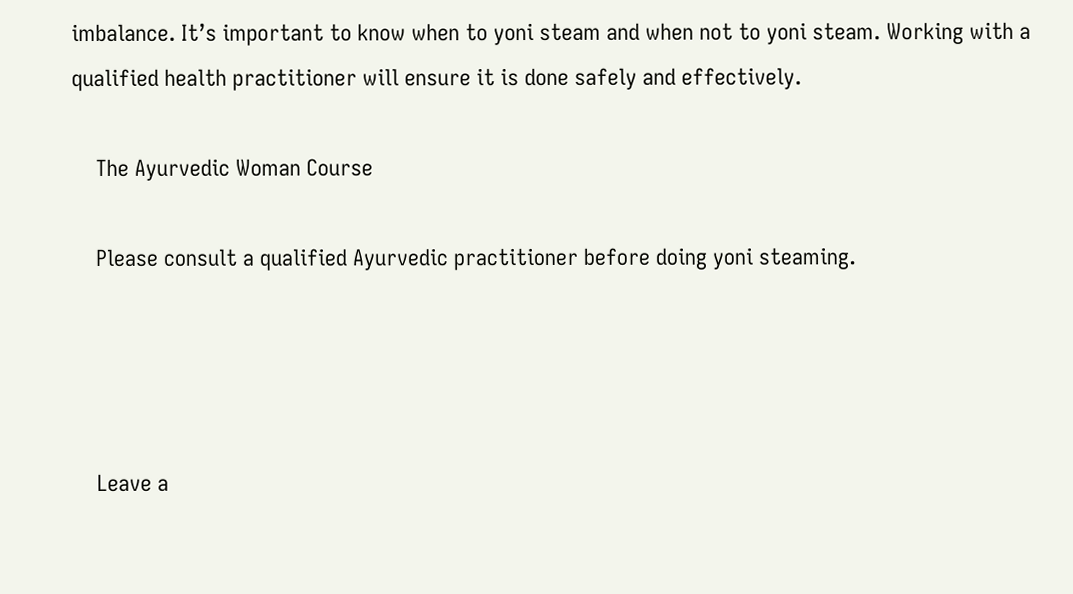imbalance. It’s important to know when to yoni steam and when not to yoni steam. Working with a qualified health practitioner will ensure it is done safely and effectively.

    The Ayurvedic Woman Course

    Please consult a qualified Ayurvedic practitioner before doing yoni steaming.




    Leave a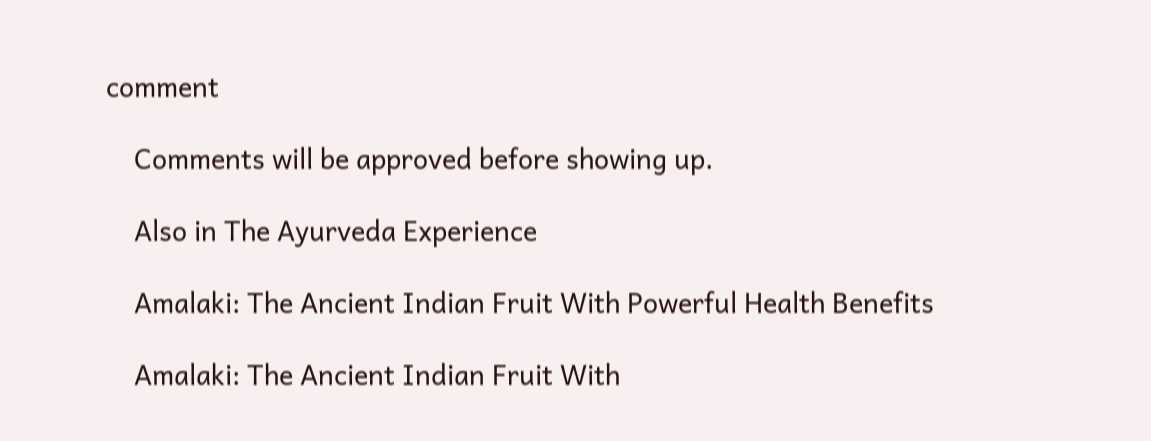comment

    Comments will be approved before showing up.

    Also in The Ayurveda Experience

    Amalaki: The Ancient Indian Fruit With Powerful Health Benefits

    Amalaki: The Ancient Indian Fruit With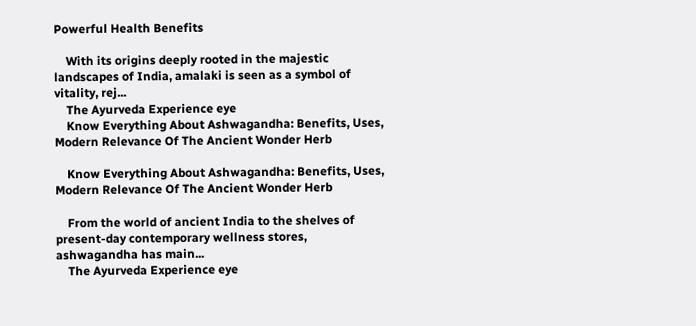Powerful Health Benefits

    With its origins deeply rooted in the majestic landscapes of India, amalaki is seen as a symbol of vitality, rej...
    The Ayurveda Experience eye
    Know Everything About Ashwagandha: Benefits, Uses, Modern Relevance Of The Ancient Wonder Herb

    Know Everything About Ashwagandha: Benefits, Uses, Modern Relevance Of The Ancient Wonder Herb

    From the world of ancient India to the shelves of present-day contemporary wellness stores, ashwagandha has main...
    The Ayurveda Experience eye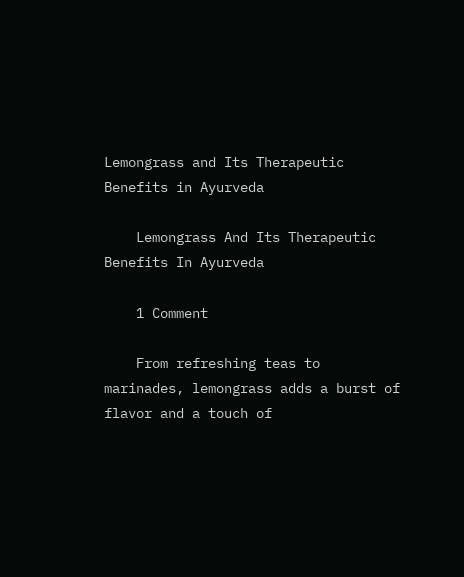Lemongrass and Its Therapeutic Benefits in Ayurveda

    Lemongrass And Its Therapeutic Benefits In Ayurveda

    1 Comment

    From refreshing teas to marinades, lemongrass adds a burst of flavor and a touch of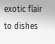exotic flair to dishes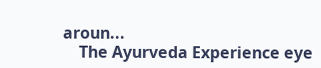aroun...
    The Ayurveda Experience eye